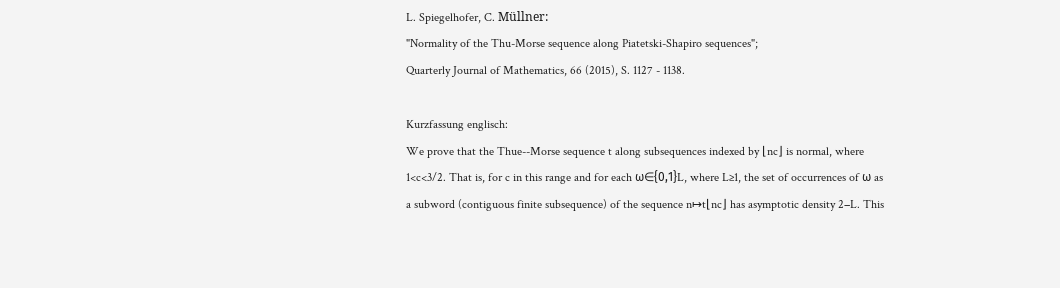L. Spiegelhofer, C. Müllner:
"Normality of the Thu-Morse sequence along Piatetski-Shapiro sequences";
Quarterly Journal of Mathematics, 66 (2015), S. 1127 - 1138.

Kurzfassung englisch:
We prove that the Thue--Morse sequence t along subsequences indexed by ⌊nc⌋ is normal, where 1<c<3/2. That is, for c in this range and for each ω∈{0,1}L, where L≥1, the set of occurrences of ω as a subword (contiguous finite subsequence) of the sequence n↦t⌊nc⌋ has asymptotic density 2−L. This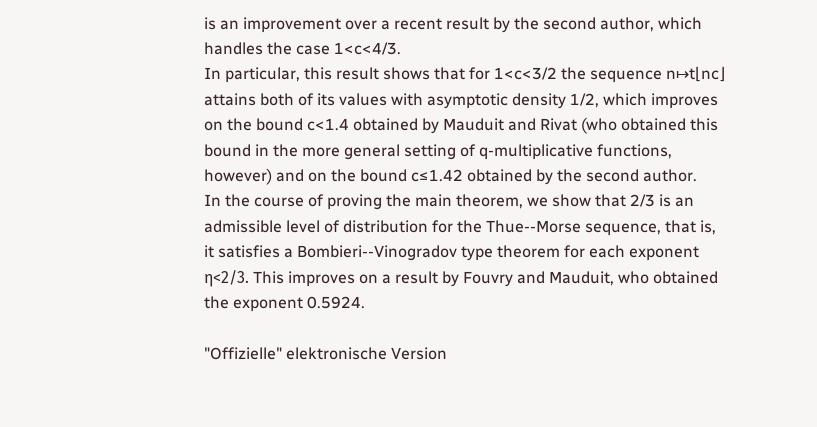is an improvement over a recent result by the second author, which handles the case 1<c<4/3.
In particular, this result shows that for 1<c<3/2 the sequence n↦t⌊nc⌋ attains both of its values with asymptotic density 1/2, which improves on the bound c<1.4 obtained by Mauduit and Rivat (who obtained this bound in the more general setting of q-multiplicative functions, however) and on the bound c≤1.42 obtained by the second author.
In the course of proving the main theorem, we show that 2/3 is an admissible level of distribution for the Thue--Morse sequence, that is, it satisfies a Bombieri--Vinogradov type theorem for each exponent η<2/3. This improves on a result by Fouvry and Mauduit, who obtained the exponent 0.5924.

"Offizielle" elektronische Version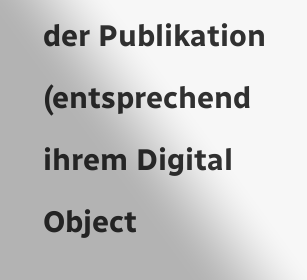der Publikation (entsprechend ihrem Digital Object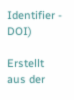Identifier - DOI)

Erstellt aus der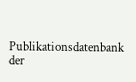Publikationsdatenbank der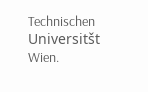Technischen Universitšt Wien.